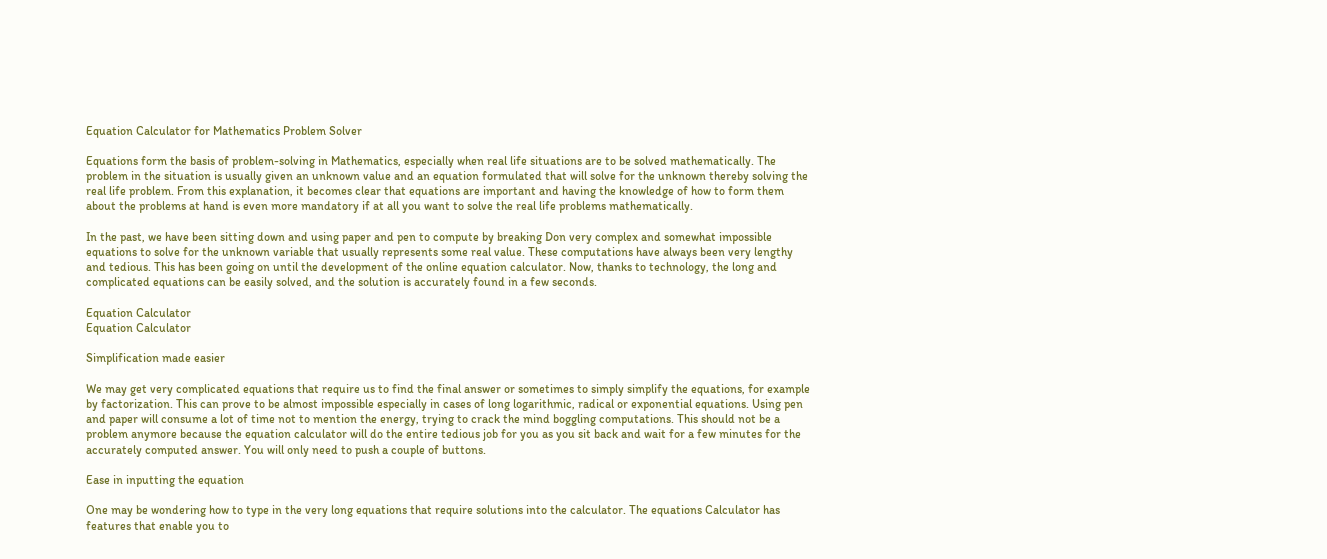Equation Calculator for Mathematics Problem Solver

Equations form the basis of problem-solving in Mathematics, especially when real life situations are to be solved mathematically. The problem in the situation is usually given an unknown value and an equation formulated that will solve for the unknown thereby solving the real life problem. From this explanation, it becomes clear that equations are important and having the knowledge of how to form them about the problems at hand is even more mandatory if at all you want to solve the real life problems mathematically.

In the past, we have been sitting down and using paper and pen to compute by breaking Don very complex and somewhat impossible equations to solve for the unknown variable that usually represents some real value. These computations have always been very lengthy and tedious. This has been going on until the development of the online equation calculator. Now, thanks to technology, the long and complicated equations can be easily solved, and the solution is accurately found in a few seconds.

Equation Calculator
Equation Calculator

Simplification made easier

We may get very complicated equations that require us to find the final answer or sometimes to simply simplify the equations, for example by factorization. This can prove to be almost impossible especially in cases of long logarithmic, radical or exponential equations. Using pen and paper will consume a lot of time not to mention the energy, trying to crack the mind boggling computations. This should not be a problem anymore because the equation calculator will do the entire tedious job for you as you sit back and wait for a few minutes for the accurately computed answer. You will only need to push a couple of buttons.

Ease in inputting the equation

One may be wondering how to type in the very long equations that require solutions into the calculator. The equations Calculator has features that enable you to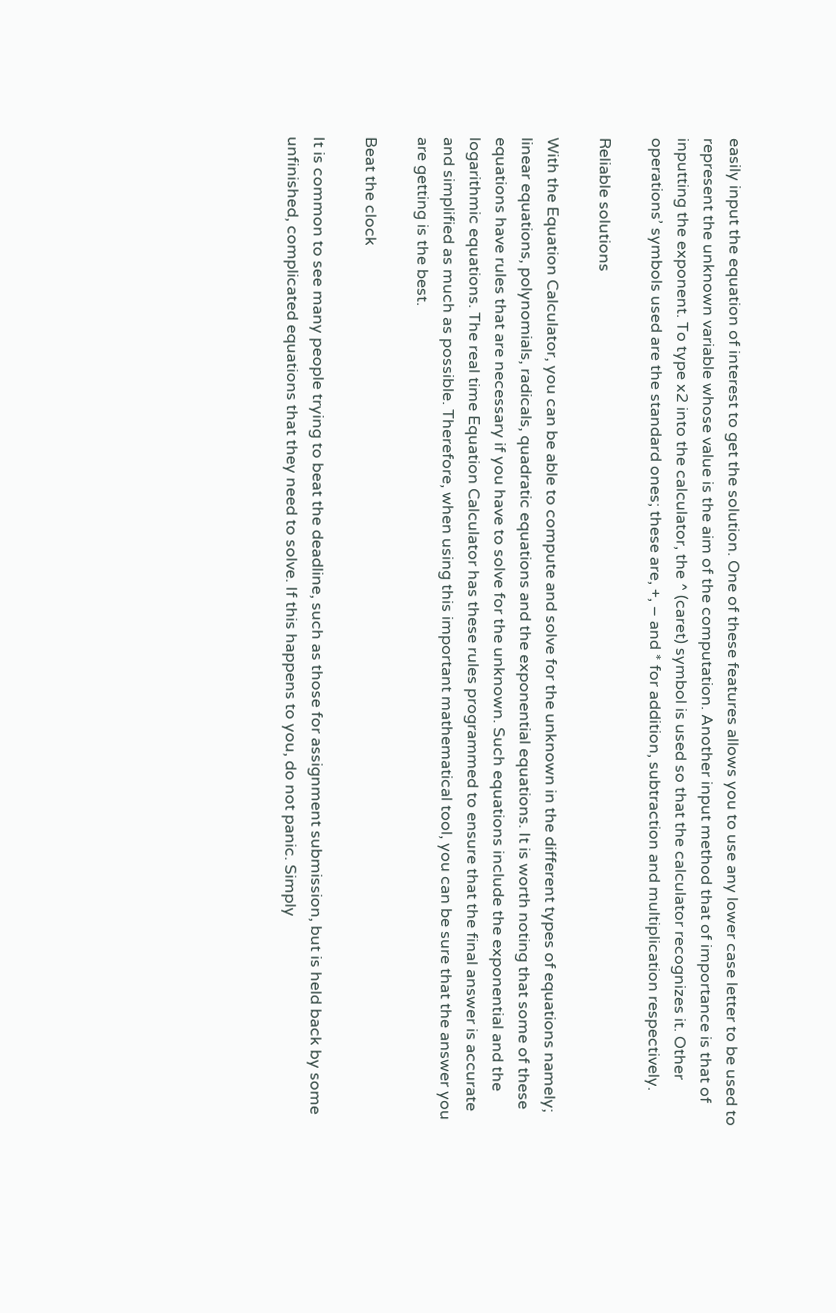easily input the equation of interest to get the solution. One of these features allows you to use any lower case letter to be used to represent the unknown variable whose value is the aim of the computation. Another input method that of importance is that of inputting the exponent. To type x2 into the calculator, the ^ (caret) symbol is used so that the calculator recognizes it. Other operations’ symbols used are the standard ones; these are, +, – and * for addition, subtraction and multiplication respectively.

Reliable solutions

With the Equation Calculator, you can be able to compute and solve for the unknown in the different types of equations namely; linear equations, polynomials, radicals, quadratic equations and the exponential equations. It is worth noting that some of these equations have rules that are necessary if you have to solve for the unknown. Such equations include the exponential and the logarithmic equations. The real time Equation Calculator has these rules programmed to ensure that the final answer is accurate and simplified as much as possible. Therefore, when using this important mathematical tool, you can be sure that the answer you are getting is the best.

Beat the clock

It is common to see many people trying to beat the deadline, such as those for assignment submission, but is held back by some unfinished, complicated equations that they need to solve. If this happens to you, do not panic. Simply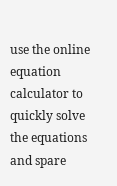use the online equation calculator to quickly solve the equations and spare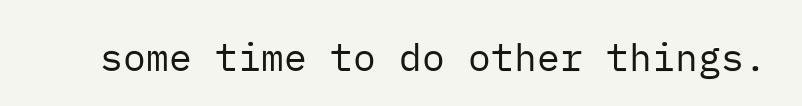some time to do other things.